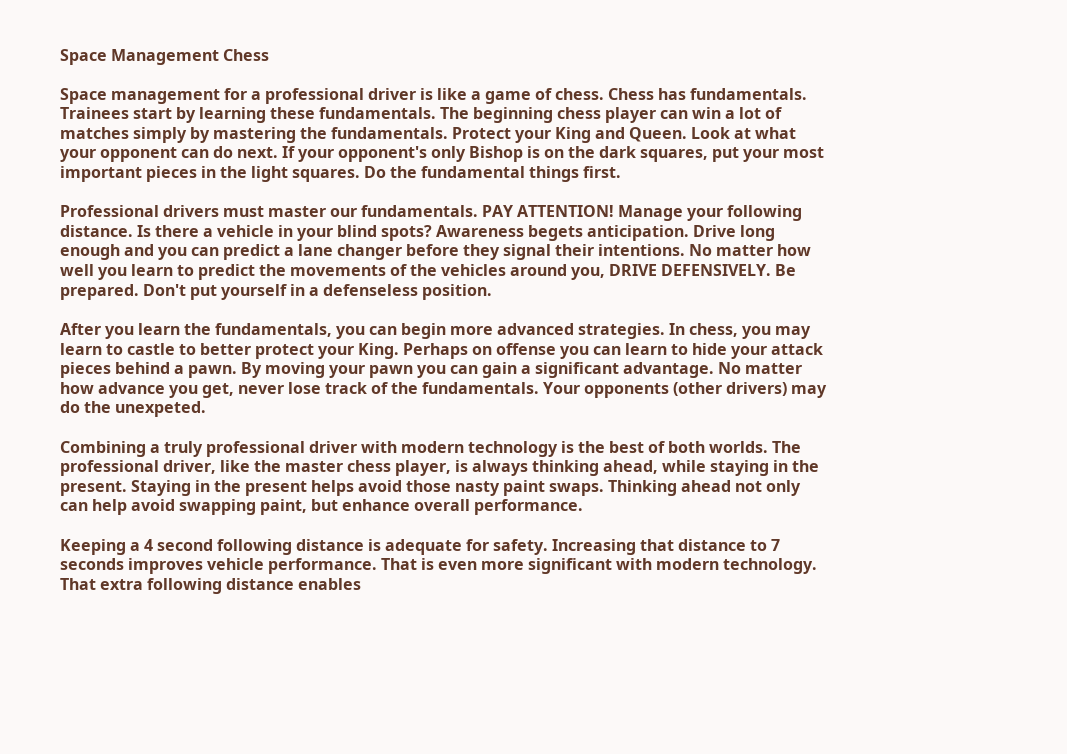Space Management Chess

Space management for a professional driver is like a game of chess. Chess has fundamentals. Trainees start by learning these fundamentals. The beginning chess player can win a lot of matches simply by mastering the fundamentals. Protect your King and Queen. Look at what your opponent can do next. If your opponent's only Bishop is on the dark squares, put your most important pieces in the light squares. Do the fundamental things first.

Professional drivers must master our fundamentals. PAY ATTENTION! Manage your following distance. Is there a vehicle in your blind spots? Awareness begets anticipation. Drive long enough and you can predict a lane changer before they signal their intentions. No matter how well you learn to predict the movements of the vehicles around you, DRIVE DEFENSIVELY. Be prepared. Don't put yourself in a defenseless position.

After you learn the fundamentals, you can begin more advanced strategies. In chess, you may learn to castle to better protect your King. Perhaps on offense you can learn to hide your attack pieces behind a pawn. By moving your pawn you can gain a significant advantage. No matter how advance you get, never lose track of the fundamentals. Your opponents (other drivers) may do the unexpeted.

Combining a truly professional driver with modern technology is the best of both worlds. The professional driver, like the master chess player, is always thinking ahead, while staying in the present. Staying in the present helps avoid those nasty paint swaps. Thinking ahead not only can help avoid swapping paint, but enhance overall performance.

Keeping a 4 second following distance is adequate for safety. Increasing that distance to 7 seconds improves vehicle performance. That is even more significant with modern technology. That extra following distance enables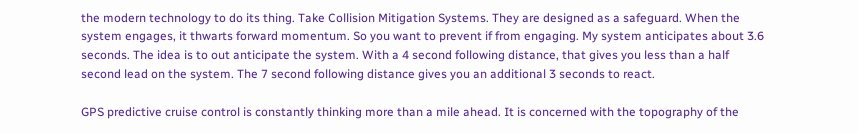the modern technology to do its thing. Take Collision Mitigation Systems. They are designed as a safeguard. When the system engages, it thwarts forward momentum. So you want to prevent if from engaging. My system anticipates about 3.6 seconds. The idea is to out anticipate the system. With a 4 second following distance, that gives you less than a half second lead on the system. The 7 second following distance gives you an additional 3 seconds to react.

GPS predictive cruise control is constantly thinking more than a mile ahead. It is concerned with the topography of the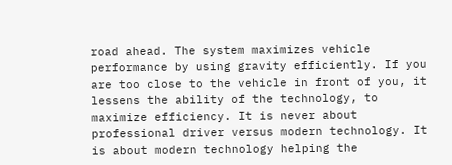road ahead. The system maximizes vehicle performance by using gravity efficiently. If you are too close to the vehicle in front of you, it lessens the ability of the technology, to maximize efficiency. It is never about professional driver versus modern technology. It is about modern technology helping the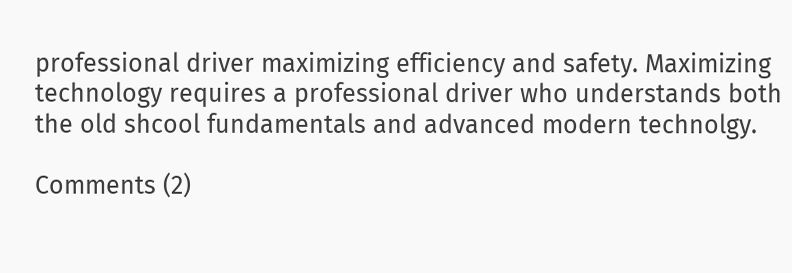professional driver maximizing efficiency and safety. Maximizing technology requires a professional driver who understands both the old shcool fundamentals and advanced modern technolgy.

Comments (2)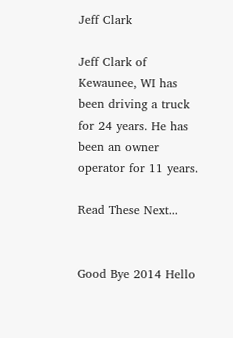Jeff Clark

Jeff Clark of Kewaunee, WI has been driving a truck for 24 years. He has been an owner operator for 11 years.

Read These Next...


Good Bye 2014 Hello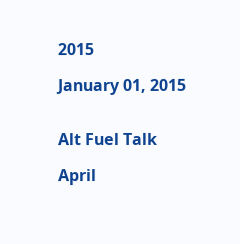2015

January 01, 2015


Alt Fuel Talk

April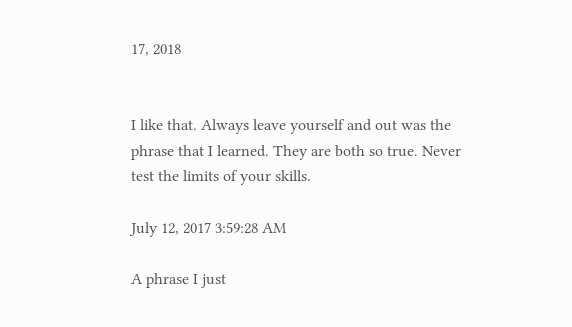17, 2018


I like that. Always leave yourself and out was the phrase that I learned. They are both so true. Never test the limits of your skills.

July 12, 2017 3:59:28 AM

A phrase I just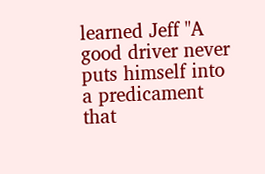learned Jeff "A good driver never puts himself into a predicament that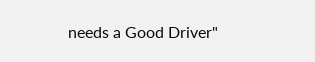needs a Good Driver"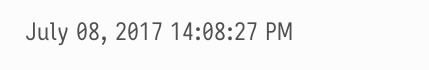July 08, 2017 14:08:27 PM